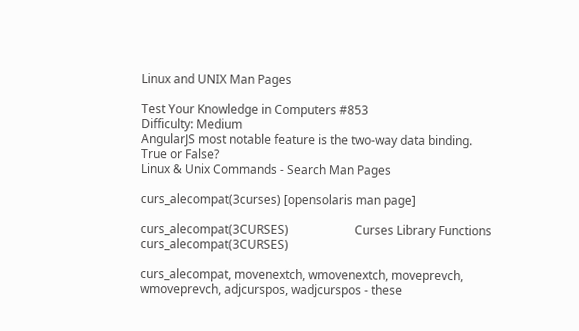Linux and UNIX Man Pages

Test Your Knowledge in Computers #853
Difficulty: Medium
AngularJS most notable feature is the two-way data binding.
True or False?
Linux & Unix Commands - Search Man Pages

curs_alecompat(3curses) [opensolaris man page]

curs_alecompat(3CURSES)                      Curses Library Functions                      curs_alecompat(3CURSES)

curs_alecompat, movenextch, wmovenextch, moveprevch, wmoveprevch, adjcurspos, wadjcurspos - these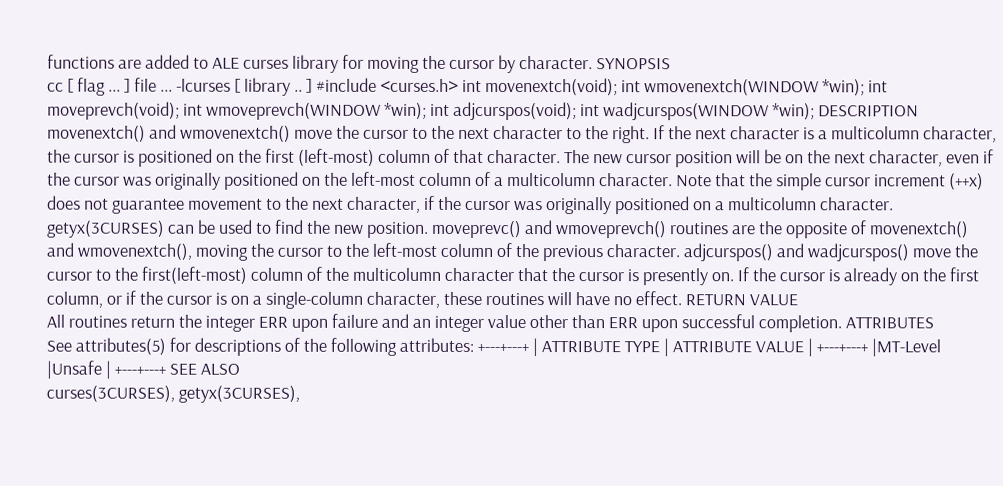functions are added to ALE curses library for moving the cursor by character. SYNOPSIS
cc [ flag ... ] file ... -lcurses [ library .. ] #include <curses.h> int movenextch(void); int wmovenextch(WINDOW *win); int moveprevch(void); int wmoveprevch(WINDOW *win); int adjcurspos(void); int wadjcurspos(WINDOW *win); DESCRIPTION
movenextch() and wmovenextch() move the cursor to the next character to the right. If the next character is a multicolumn character, the cursor is positioned on the first (left-most) column of that character. The new cursor position will be on the next character, even if the cursor was originally positioned on the left-most column of a multicolumn character. Note that the simple cursor increment (++x) does not guarantee movement to the next character, if the cursor was originally positioned on a multicolumn character. getyx(3CURSES) can be used to find the new position. moveprevc() and wmoveprevch() routines are the opposite of movenextch() and wmovenextch(), moving the cursor to the left-most column of the previous character. adjcurspos() and wadjcurspos() move the cursor to the first(left-most) column of the multicolumn character that the cursor is presently on. If the cursor is already on the first column, or if the cursor is on a single-column character, these routines will have no effect. RETURN VALUE
All routines return the integer ERR upon failure and an integer value other than ERR upon successful completion. ATTRIBUTES
See attributes(5) for descriptions of the following attributes: +---+---+ | ATTRIBUTE TYPE | ATTRIBUTE VALUE | +---+---+ |MT-Level |Unsafe | +---+---+ SEE ALSO
curses(3CURSES), getyx(3CURSES),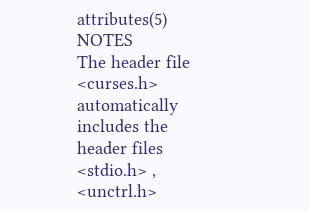attributes(5) NOTES
The header file <curses.h> automatically includes the header files <stdio.h> , <unctrl.h>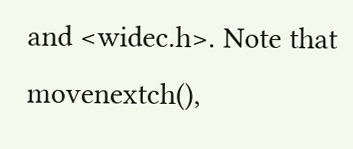and <widec.h>. Note that movenextch(),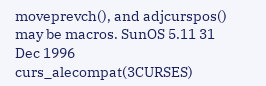moveprevch(), and adjcurspos() may be macros. SunOS 5.11 31 Dec 1996 curs_alecompat(3CURSES)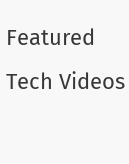Featured Tech Videos